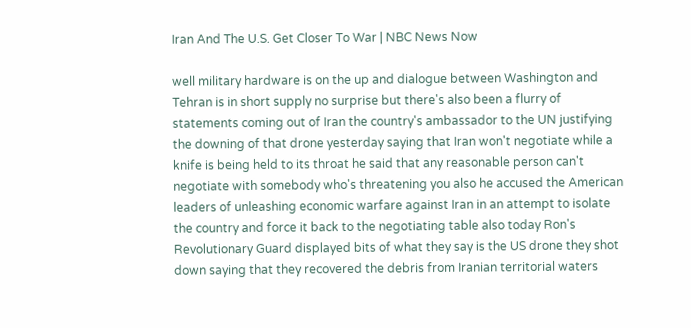Iran And The U.S. Get Closer To War | NBC News Now

well military hardware is on the up and dialogue between Washington and Tehran is in short supply no surprise but there's also been a flurry of statements coming out of Iran the country's ambassador to the UN justifying the downing of that drone yesterday saying that Iran won't negotiate while a knife is being held to its throat he said that any reasonable person can't negotiate with somebody who's threatening you also he accused the American leaders of unleashing economic warfare against Iran in an attempt to isolate the country and force it back to the negotiating table also today Ron's Revolutionary Guard displayed bits of what they say is the US drone they shot down saying that they recovered the debris from Iranian territorial waters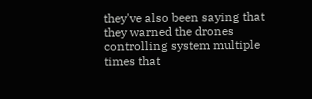they've also been saying that they warned the drones controlling system multiple times that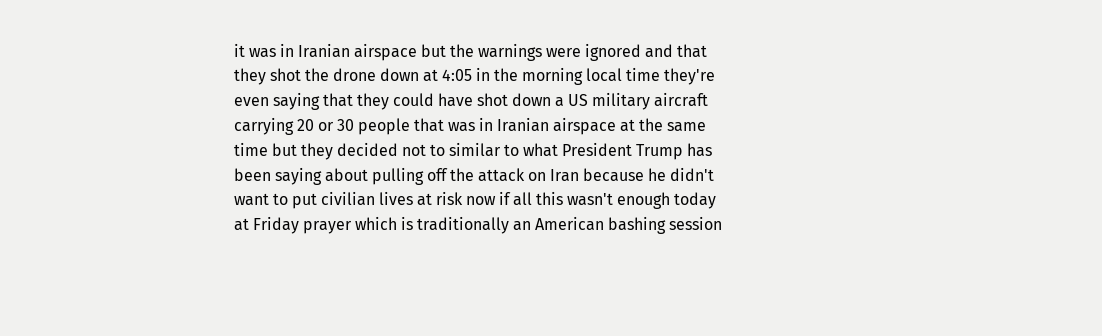it was in Iranian airspace but the warnings were ignored and that they shot the drone down at 4:05 in the morning local time they're even saying that they could have shot down a US military aircraft carrying 20 or 30 people that was in Iranian airspace at the same time but they decided not to similar to what President Trump has been saying about pulling off the attack on Iran because he didn't want to put civilian lives at risk now if all this wasn't enough today at Friday prayer which is traditionally an American bashing session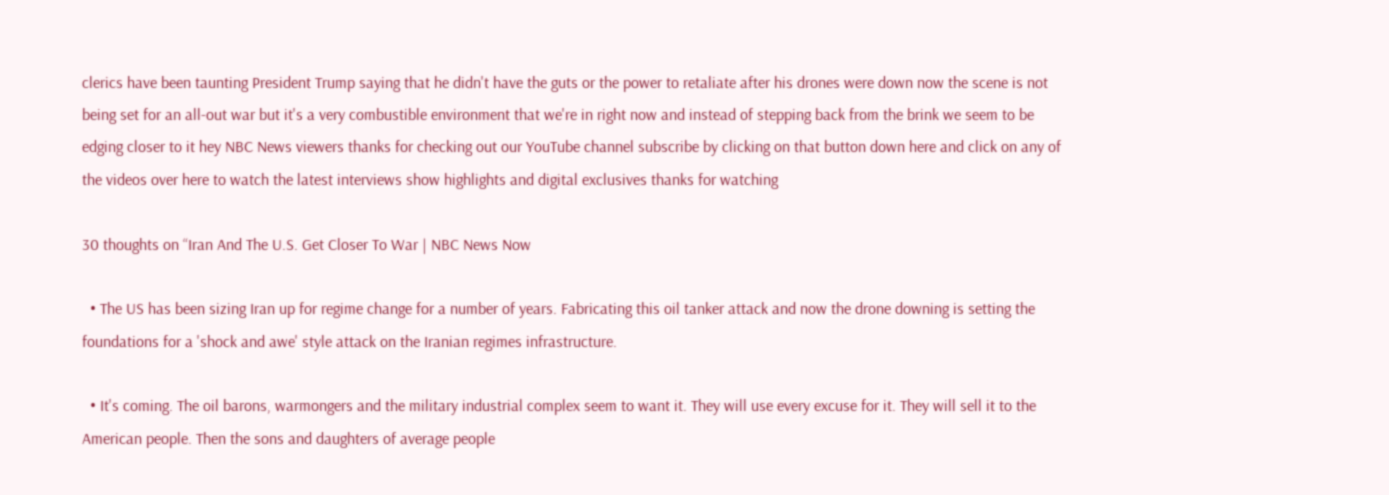clerics have been taunting President Trump saying that he didn't have the guts or the power to retaliate after his drones were down now the scene is not being set for an all-out war but it's a very combustible environment that we're in right now and instead of stepping back from the brink we seem to be edging closer to it hey NBC News viewers thanks for checking out our YouTube channel subscribe by clicking on that button down here and click on any of the videos over here to watch the latest interviews show highlights and digital exclusives thanks for watching

30 thoughts on “Iran And The U.S. Get Closer To War | NBC News Now

  • The US has been sizing Iran up for regime change for a number of years. Fabricating this oil tanker attack and now the drone downing is setting the foundations for a 'shock and awe' style attack on the Iranian regimes infrastructure.

  • It's coming. The oil barons, warmongers and the military industrial complex seem to want it. They will use every excuse for it. They will sell it to the American people. Then the sons and daughters of average people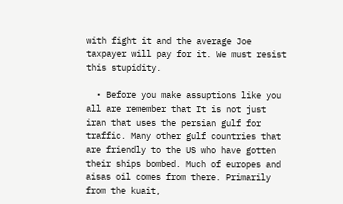with fight it and the average Joe taxpayer will pay for it. We must resist this stupidity.

  • Before you make assuptions like you all are remember that It is not just iran that uses the persian gulf for traffic. Many other gulf countries that are friendly to the US who have gotten their ships bombed. Much of europes and aisas oil comes from there. Primarily from the kuait,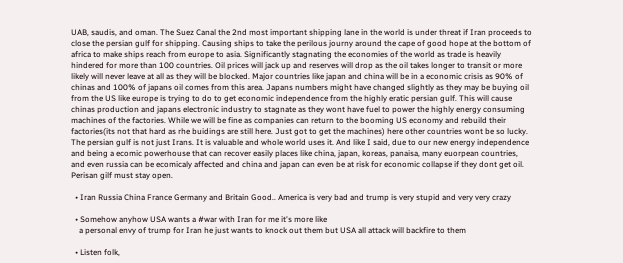UAB, saudis, and oman. The Suez Canal the 2nd most important shipping lane in the world is under threat if Iran proceeds to close the persian gulf for shipping. Causing ships to take the perilous journy around the cape of good hope at the bottom of africa to make ships reach from europe to asia. Significantly stagnating the economies of the world as trade is heavily hindered for more than 100 countries. Oil prices will jack up and reserves will drop as the oil takes longer to transit or more likely will never leave at all as they will be blocked. Major countries like japan and china will be in a economic crisis as 90% of chinas and 100% of japans oil comes from this area. Japans numbers might have changed slightly as they may be buying oil from the US like europe is trying to do to get economic independence from the highly eratic persian gulf. This will cause chinas production and japans electronic industry to stagnate as they wont have fuel to power the highly energy consuming machines of the factories. While we will be fine as companies can return to the booming US economy and rebuild their factories(its not that hard as rhe buidings are still here. Just got to get the machines) here other countries wont be so lucky. The persian gulf is not just Irans. It is valuable and whole world uses it. And like I said, due to our new energy independence and being a ecomic powerhouse that can recover easily places like china, japan, koreas, panaisa, many euorpean countries, and even russia can be ecomicaly affected and china and japan can even be at risk for economic collapse if they dont get oil. Perisan gilf must stay open.

  • Iran Russia China France Germany and Britain Good.. America is very bad and trump is very stupid and very very crazy

  • Somehow anyhow USA wants a #war with Iran for me it's more like
    a personal envy of trump for Iran he just wants to knock out them but USA all attack will backfire to them

  • Listen folk,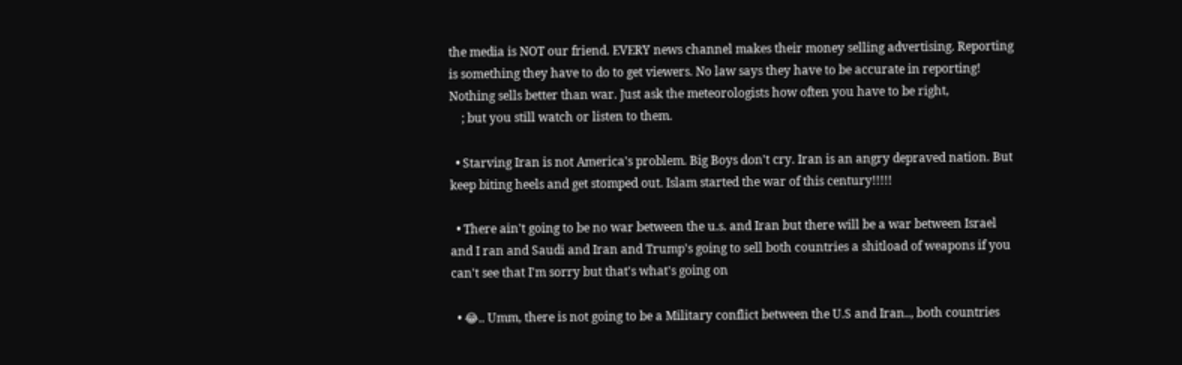the media is NOT our friend. EVERY news channel makes their money selling advertising. Reporting is something they have to do to get viewers. No law says they have to be accurate in reporting! Nothing sells better than war. Just ask the meteorologists how often you have to be right,
    ; but you still watch or listen to them.

  • Starving Iran is not America's problem. Big Boys don't cry. Iran is an angry depraved nation. But keep biting heels and get stomped out. Islam started the war of this century!!!!!

  • There ain't going to be no war between the u.s. and Iran but there will be a war between Israel and I ran and Saudi and Iran and Trump's going to sell both countries a shitload of weapons if you can't see that I'm sorry but that's what's going on

  • 😂.. Umm, there is not going to be a Military conflict between the U.S and Iran.., both countries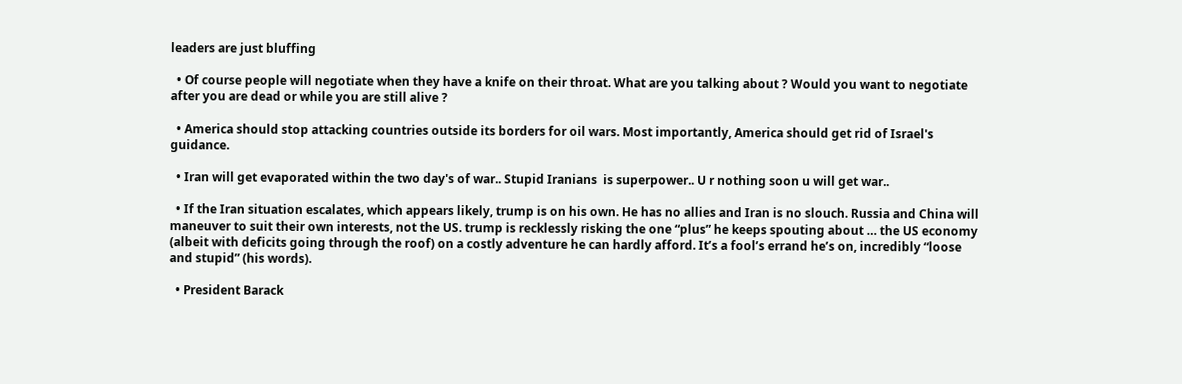leaders are just bluffing

  • Of course people will negotiate when they have a knife on their throat. What are you talking about ? Would you want to negotiate after you are dead or while you are still alive ?

  • America should stop attacking countries outside its borders for oil wars. Most importantly, America should get rid of Israel's guidance.

  • Iran will get evaporated within the two day's of war.. Stupid Iranians  is superpower.. U r nothing soon u will get war..

  • If the Iran situation escalates, which appears likely, trump is on his own. He has no allies and Iran is no slouch. Russia and China will maneuver to suit their own interests, not the US. trump is recklessly risking the one “plus” he keeps spouting about … the US economy (albeit with deficits going through the roof) on a costly adventure he can hardly afford. It’s a fool’s errand he’s on, incredibly “loose and stupid” (his words).

  • President Barack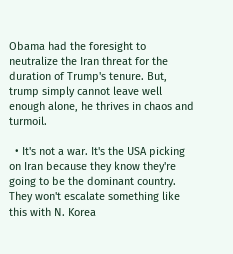Obama had the foresight to neutralize the Iran threat for the duration of Trump's tenure. But, trump simply cannot leave well enough alone, he thrives in chaos and turmoil.

  • It's not a war. It's the USA picking on Iran because they know they're going to be the dominant country. They won't escalate something like this with N. Korea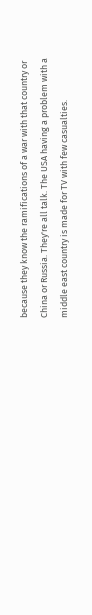because they know the ramifications of a war with that country or China or Russia. They're all talk. The USA having a problem with a middle east country is made for TV with few casualties.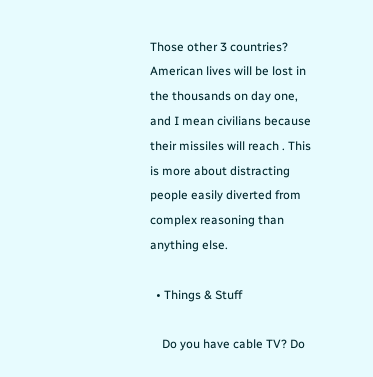Those other 3 countries? American lives will be lost in the thousands on day one, and I mean civilians because their missiles will reach . This is more about distracting people easily diverted from complex reasoning than anything else.

  • Things & Stuff

    Do you have cable TV? Do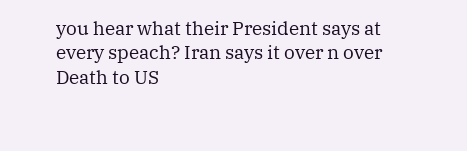you hear what their President says at every speach? Iran says it over n over Death to US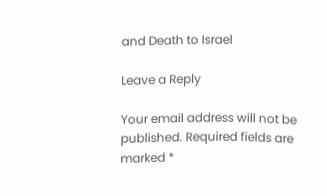and Death to Israel

Leave a Reply

Your email address will not be published. Required fields are marked *